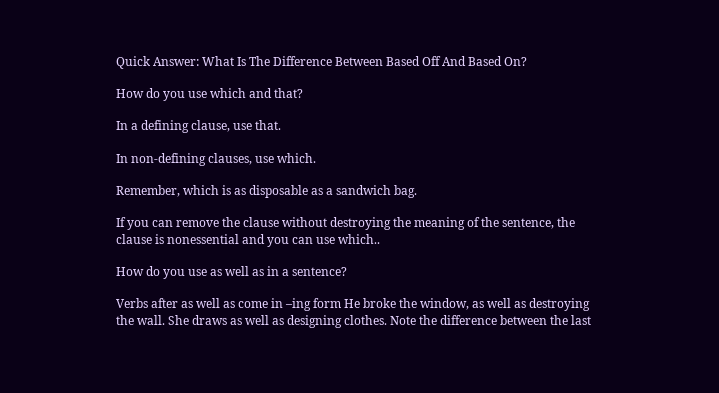Quick Answer: What Is The Difference Between Based Off And Based On?

How do you use which and that?

In a defining clause, use that.

In non-defining clauses, use which.

Remember, which is as disposable as a sandwich bag.

If you can remove the clause without destroying the meaning of the sentence, the clause is nonessential and you can use which..

How do you use as well as in a sentence?

Verbs after as well as come in –ing form He broke the window, as well as destroying the wall. She draws as well as designing clothes. Note the difference between the last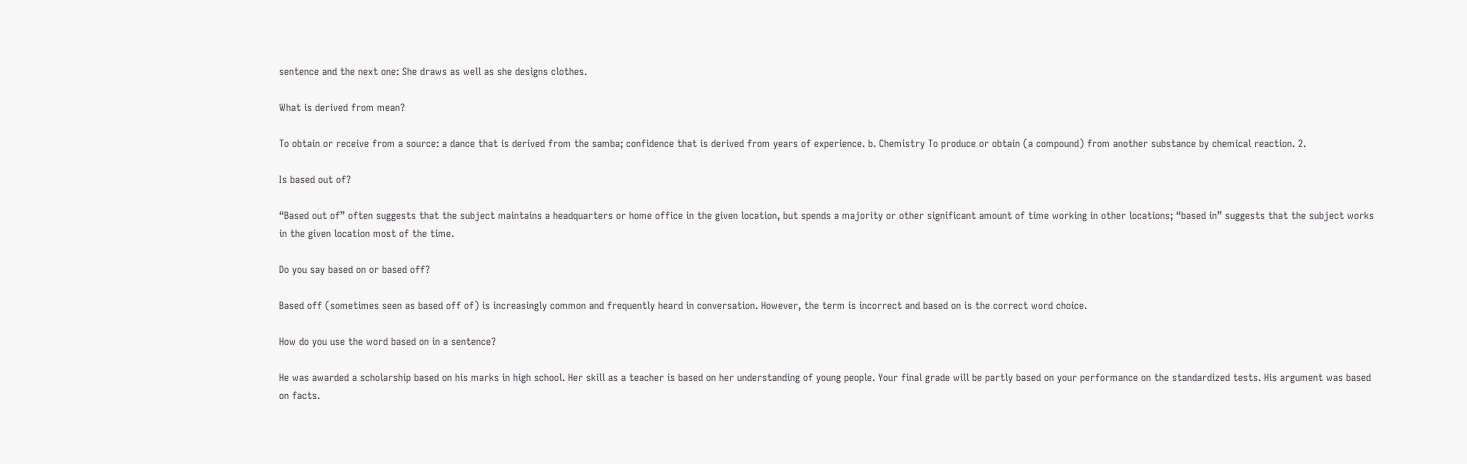sentence and the next one: She draws as well as she designs clothes.

What is derived from mean?

To obtain or receive from a source: a dance that is derived from the samba; confidence that is derived from years of experience. b. Chemistry To produce or obtain (a compound) from another substance by chemical reaction. 2.

Is based out of?

“Based out of” often suggests that the subject maintains a headquarters or home office in the given location, but spends a majority or other significant amount of time working in other locations; “based in” suggests that the subject works in the given location most of the time.

Do you say based on or based off?

Based off (sometimes seen as based off of) is increasingly common and frequently heard in conversation. However, the term is incorrect and based on is the correct word choice.

How do you use the word based on in a sentence?

He was awarded a scholarship based on his marks in high school. Her skill as a teacher is based on her understanding of young people. Your final grade will be partly based on your performance on the standardized tests. His argument was based on facts.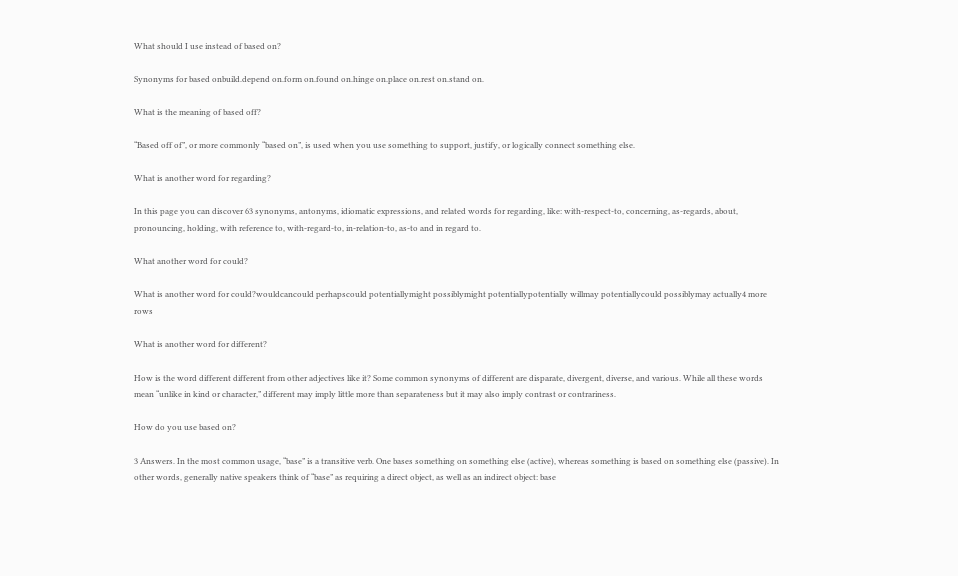What should I use instead of based on?

Synonyms for based onbuild.depend on.form on.found on.hinge on.place on.rest on.stand on.

What is the meaning of based off?

“Based off of”, or more commonly “based on”, is used when you use something to support, justify, or logically connect something else.

What is another word for regarding?

In this page you can discover 63 synonyms, antonyms, idiomatic expressions, and related words for regarding, like: with-respect-to, concerning, as-regards, about, pronouncing, holding, with reference to, with-regard-to, in-relation-to, as-to and in regard to.

What another word for could?

What is another word for could?wouldcancould perhapscould potentiallymight possiblymight potentiallypotentially willmay potentiallycould possiblymay actually4 more rows

What is another word for different?

How is the word different different from other adjectives like it? Some common synonyms of different are disparate, divergent, diverse, and various. While all these words mean “unlike in kind or character,” different may imply little more than separateness but it may also imply contrast or contrariness.

How do you use based on?

3 Answers. In the most common usage, “base” is a transitive verb. One bases something on something else (active), whereas something is based on something else (passive). In other words, generally native speakers think of “base” as requiring a direct object, as well as an indirect object: base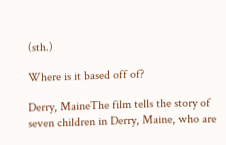(sth.)

Where is it based off of?

Derry, MaineThe film tells the story of seven children in Derry, Maine, who are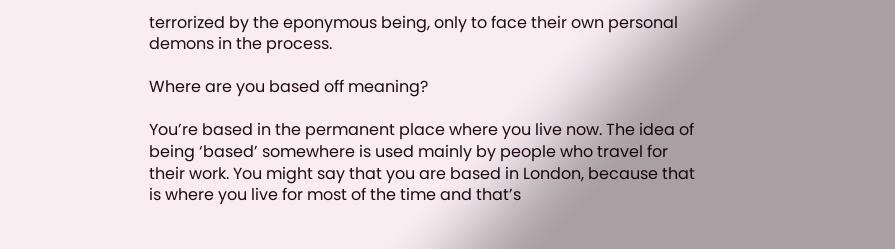terrorized by the eponymous being, only to face their own personal demons in the process.

Where are you based off meaning?

You’re based in the permanent place where you live now. The idea of being ‘based’ somewhere is used mainly by people who travel for their work. You might say that you are based in London, because that is where you live for most of the time and that’s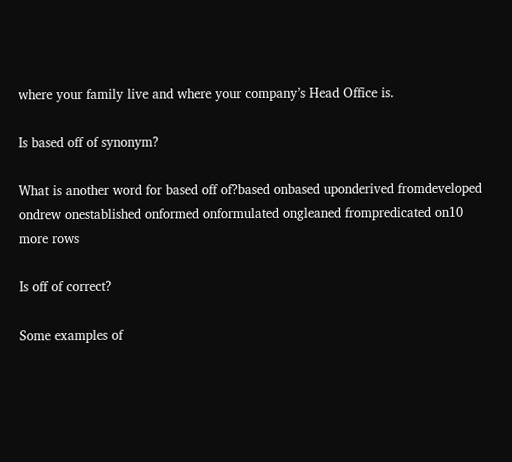where your family live and where your company’s Head Office is.

Is based off of synonym?

What is another word for based off of?based onbased uponderived fromdeveloped ondrew onestablished onformed onformulated ongleaned frompredicated on10 more rows

Is off of correct?

Some examples of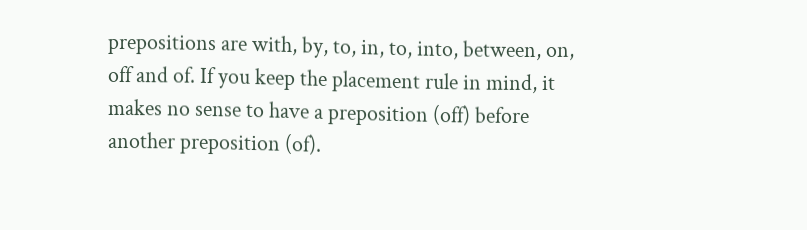prepositions are with, by, to, in, to, into, between, on, off and of. If you keep the placement rule in mind, it makes no sense to have a preposition (off) before another preposition (of).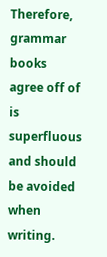Therefore, grammar books agree off of is superfluous and should be avoided when writing.